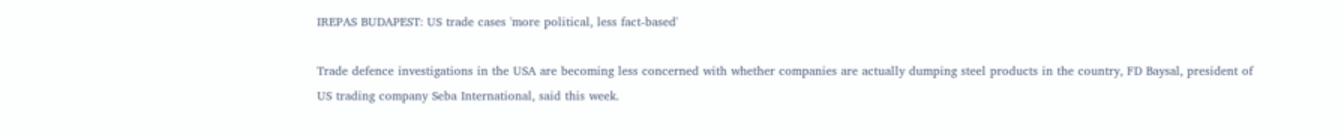IREPAS BUDAPEST: US trade cases 'more political, less fact-based'

Trade defence investigations in the USA are becoming less concerned with whether companies are actually dumping steel products in the country, FD Baysal, president of US trading company Seba International, said this week.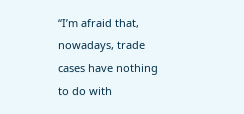“I’m afraid that, nowadays, trade cases have nothing to do with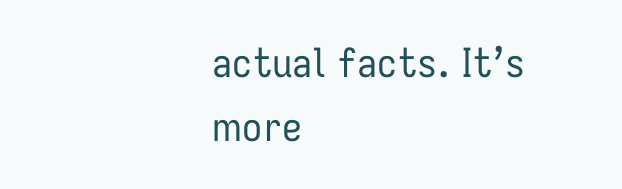actual facts. It’s more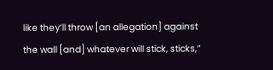like they’ll throw [an allegation] against the wall [and] whatever will stick, sticks,”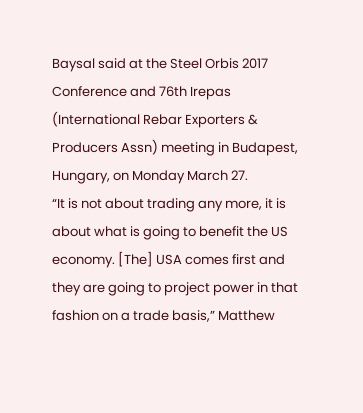Baysal said at the Steel Orbis 2017 Conference and 76th Irepas (International Rebar Exporters & Producers Assn) meeting in Budapest, Hungary, on Monday March 27.
“It is not about trading any more, it is about what is going to benefit the US economy. [The] USA comes first and they are going to project power in that fashion on a trade basis,” Matthew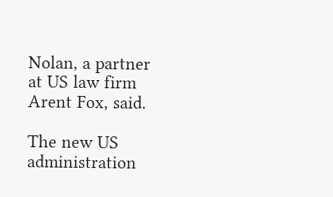Nolan, a partner at US law firm Arent Fox, said.

The new US administration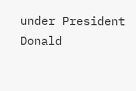under President Donald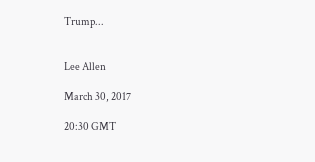Trump...


Lee Allen

March 30, 2017

20:30 GMT